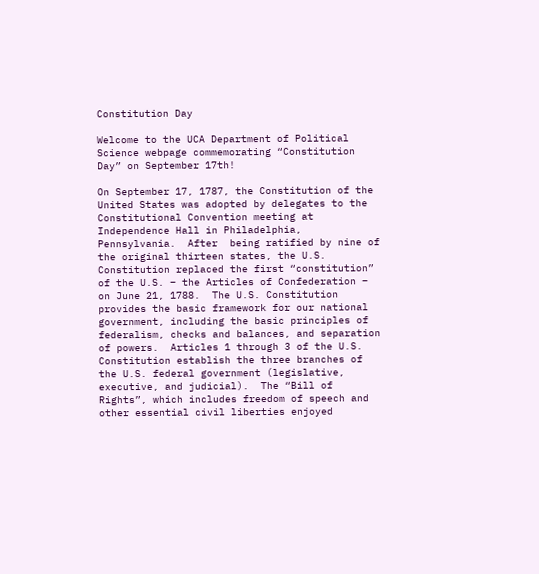Constitution Day

Welcome to the UCA Department of Political Science webpage commemorating “Constitution Day” on September 17th!

On September 17, 1787, the Constitution of the United States was adopted by delegates to the Constitutional Convention meeting at Independence Hall in Philadelphia, Pennsylvania.  After  being ratified by nine of the original thirteen states, the U.S. Constitution replaced the first “constitution” of the U.S. – the Articles of Confederation – on June 21, 1788.  The U.S. Constitution provides the basic framework for our national government, including the basic principles of federalism, checks and balances, and separation of powers.  Articles 1 through 3 of the U.S. Constitution establish the three branches of the U.S. federal government (legislative, executive, and judicial).  The “Bill of Rights”, which includes freedom of speech and other essential civil liberties enjoyed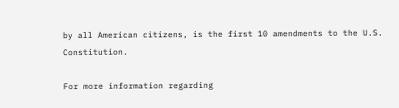by all American citizens, is the first 10 amendments to the U.S. Constitution.

For more information regarding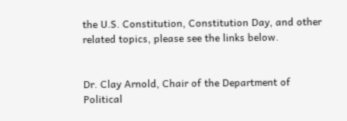the U.S. Constitution, Constitution Day, and other related topics, please see the links below.


Dr. Clay Arnold, Chair of the Department of Political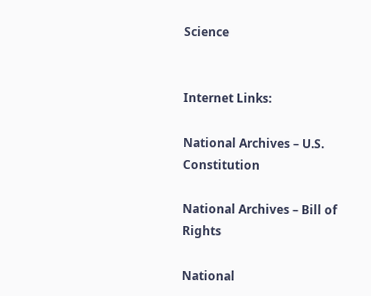Science


Internet Links:

National Archives – U.S. Constitution

National Archives – Bill of Rights

National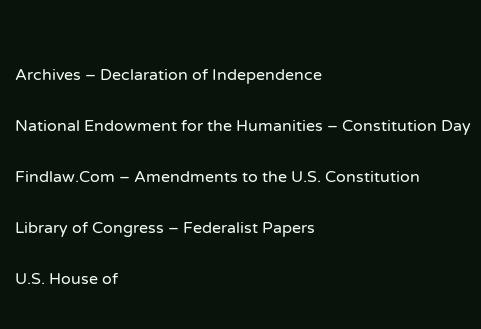Archives – Declaration of Independence

National Endowment for the Humanities – Constitution Day

Findlaw.Com – Amendments to the U.S. Constitution

Library of Congress – Federalist Papers

U.S. House of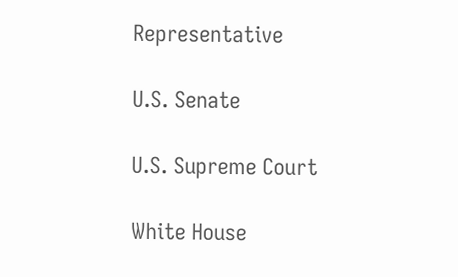Representative

U.S. Senate

U.S. Supreme Court

White House